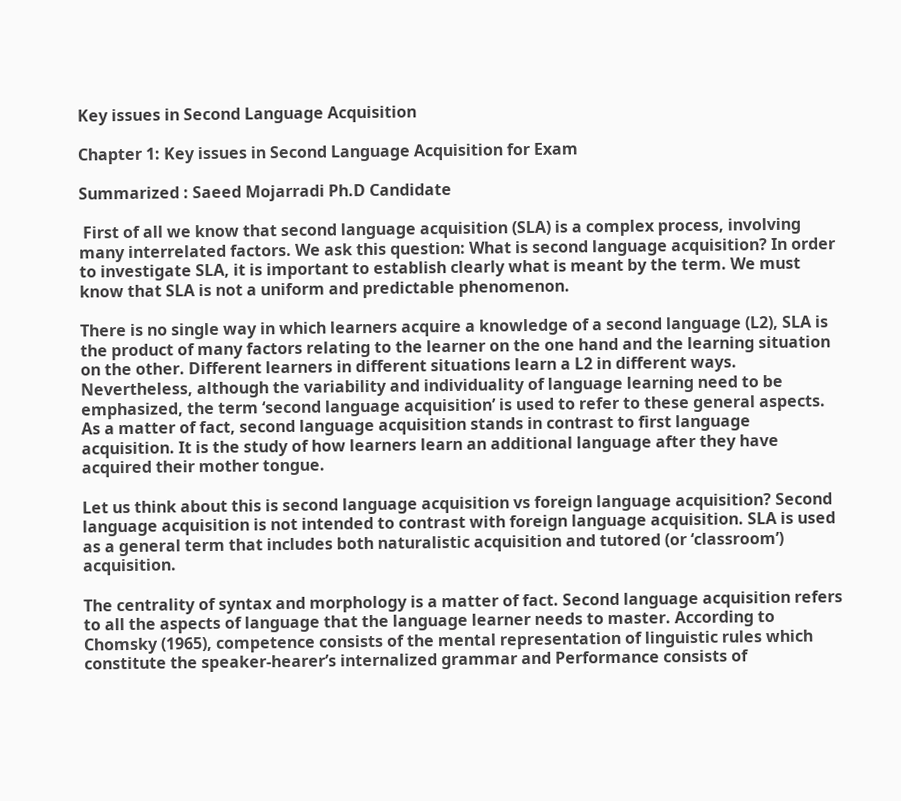Key issues in Second Language Acquisition

Chapter 1: Key issues in Second Language Acquisition for Exam

Summarized : Saeed Mojarradi Ph.D Candidate

 First of all we know that second language acquisition (SLA) is a complex process, involving many interrelated factors. We ask this question: What is second language acquisition? In order to investigate SLA, it is important to establish clearly what is meant by the term. We must know that SLA is not a uniform and predictable phenomenon.

There is no single way in which learners acquire a knowledge of a second language (L2), SLA is the product of many factors relating to the learner on the one hand and the learning situation on the other. Different learners in different situations learn a L2 in different ways. Nevertheless, although the variability and individuality of language learning need to be emphasized, the term ‘second language acquisition’ is used to refer to these general aspects. As a matter of fact, second language acquisition stands in contrast to first language acquisition. It is the study of how learners learn an additional language after they have acquired their mother tongue.

Let us think about this is second language acquisition vs foreign language acquisition? Second language acquisition is not intended to contrast with foreign language acquisition. SLA is used as a general term that includes both naturalistic acquisition and tutored (or ‘classroom’) acquisition.

The centrality of syntax and morphology is a matter of fact. Second language acquisition refers to all the aspects of language that the language learner needs to master. According to Chomsky (1965), competence consists of the mental representation of linguistic rules which constitute the speaker-hearer’s internalized grammar and Performance consists of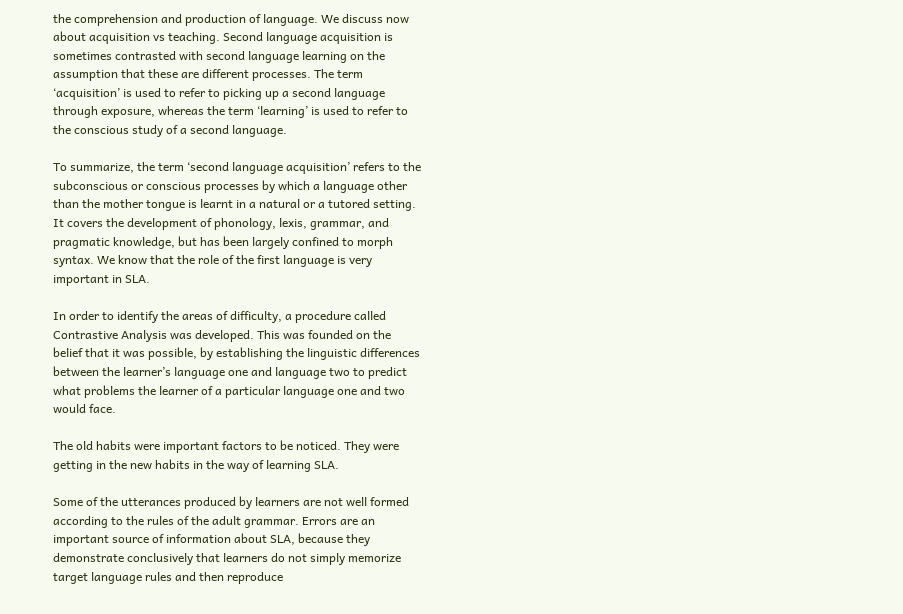the comprehension and production of language. We discuss now about acquisition vs teaching. Second language acquisition is sometimes contrasted with second language learning on the assumption that these are different processes. The term ‘acquisition’ is used to refer to picking up a second language through exposure, whereas the term ‘learning’ is used to refer to the conscious study of a second language.

To summarize, the term ‘second language acquisition’ refers to the subconscious or conscious processes by which a language other than the mother tongue is learnt in a natural or a tutored setting. It covers the development of phonology, lexis, grammar, and pragmatic knowledge, but has been largely confined to morph syntax. We know that the role of the first language is very important in SLA.

In order to identify the areas of difficulty, a procedure called Contrastive Analysis was developed. This was founded on the belief that it was possible, by establishing the linguistic differences between the learner’s language one and language two to predict what problems the learner of a particular language one and two would face.

The old habits were important factors to be noticed. They were getting in the new habits in the way of learning SLA.

Some of the utterances produced by learners are not well formed according to the rules of the adult grammar. Errors are an important source of information about SLA, because they demonstrate conclusively that learners do not simply memorize target language rules and then reproduce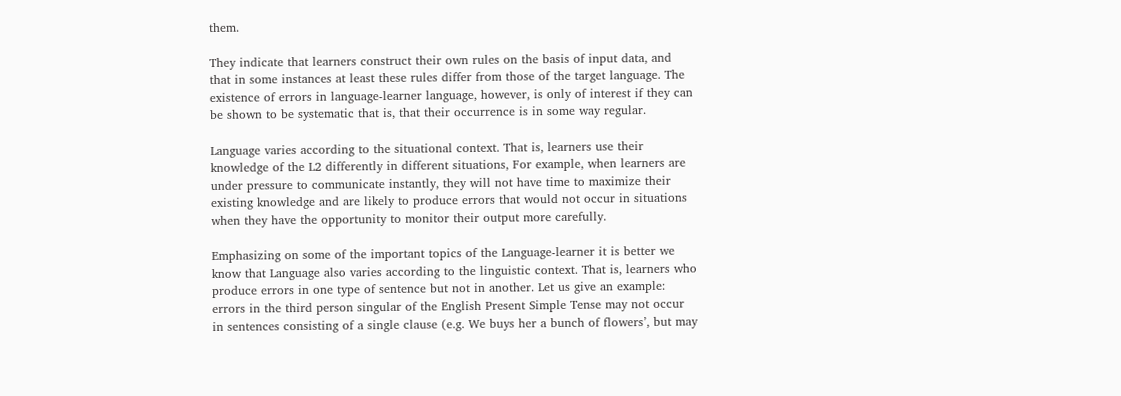them.

They indicate that learners construct their own rules on the basis of input data, and that in some instances at least these rules differ from those of the target language. The existence of errors in language-learner language, however, is only of interest if they can be shown to be systematic that is, that their occurrence is in some way regular.

Language varies according to the situational context. That is, learners use their knowledge of the L2 differently in different situations, For example, when learners are under pressure to communicate instantly, they will not have time to maximize their existing knowledge and are likely to produce errors that would not occur in situations when they have the opportunity to monitor their output more carefully.

Emphasizing on some of the important topics of the Language-learner it is better we know that Language also varies according to the linguistic context. That is, learners who produce errors in one type of sentence but not in another. Let us give an example: errors in the third person singular of the English Present Simple Tense may not occur in sentences consisting of a single clause (e.g. We buys her a bunch of flowers’, but may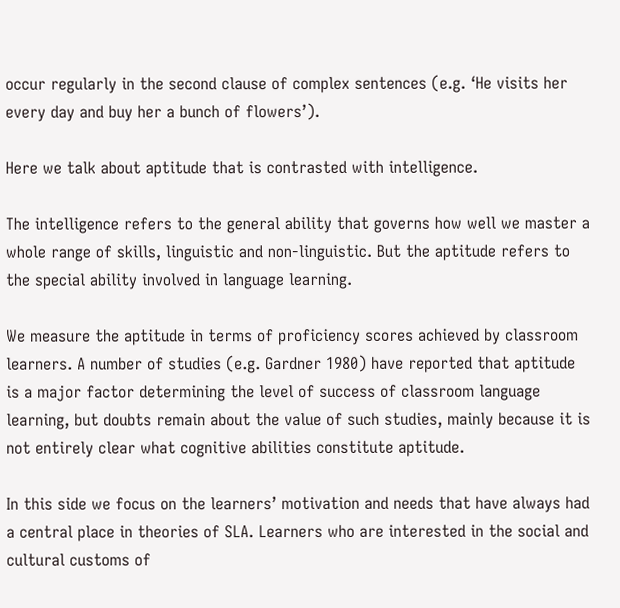occur regularly in the second clause of complex sentences (e.g. ‘He visits her every day and buy her a bunch of flowers’).

Here we talk about aptitude that is contrasted with intelligence.

The intelligence refers to the general ability that governs how well we master a whole range of skills, linguistic and non-linguistic. But the aptitude refers to the special ability involved in language learning.

We measure the aptitude in terms of proficiency scores achieved by classroom learners. A number of studies (e.g. Gardner 1980) have reported that aptitude is a major factor determining the level of success of classroom language learning, but doubts remain about the value of such studies, mainly because it is not entirely clear what cognitive abilities constitute aptitude.

In this side we focus on the learners’ motivation and needs that have always had a central place in theories of SLA. Learners who are interested in the social and cultural customs of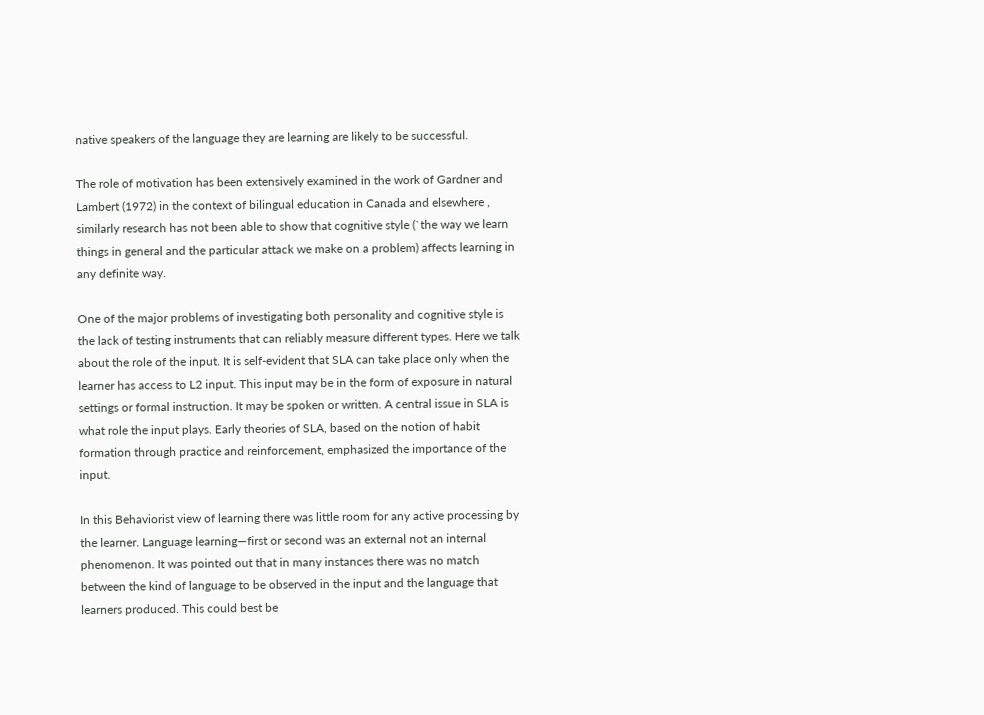native speakers of the language they are learning are likely to be successful.

The role of motivation has been extensively examined in the work of Gardner and Lambert (1972) in the context of bilingual education in Canada and elsewhere , similarly research has not been able to show that cognitive style (`the way we learn things in general and the particular attack we make on a problem) affects learning in any definite way.

One of the major problems of investigating both personality and cognitive style is the lack of testing instruments that can reliably measure different types. Here we talk about the role of the input. It is self-evident that SLA can take place only when the learner has access to L2 input. This input may be in the form of exposure in natural settings or formal instruction. It may be spoken or written. A central issue in SLA is what role the input plays. Early theories of SLA, based on the notion of habit formation through practice and reinforcement, emphasized the importance of the input.

In this Behaviorist view of learning there was little room for any active processing by the learner. Language learning—first or second was an external not an internal phenomenon. It was pointed out that in many instances there was no match between the kind of language to be observed in the input and the language that learners produced. This could best be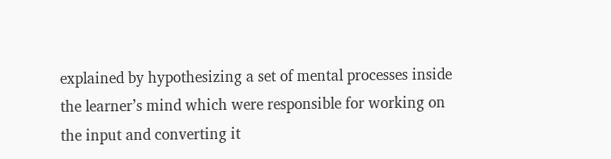explained by hypothesizing a set of mental processes inside the learner’s mind which were responsible for working on the input and converting it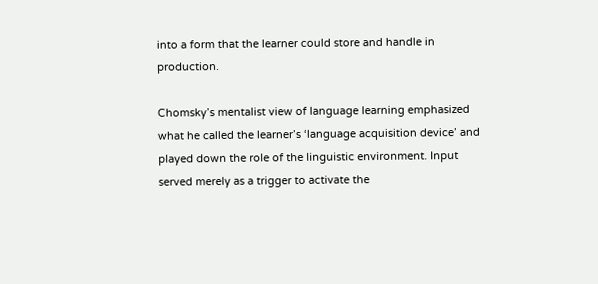into a form that the learner could store and handle in production.

Chomsky’s mentalist view of language learning emphasized what he called the learner’s ‘language acquisition device’ and played down the role of the linguistic environment. Input served merely as a trigger to activate the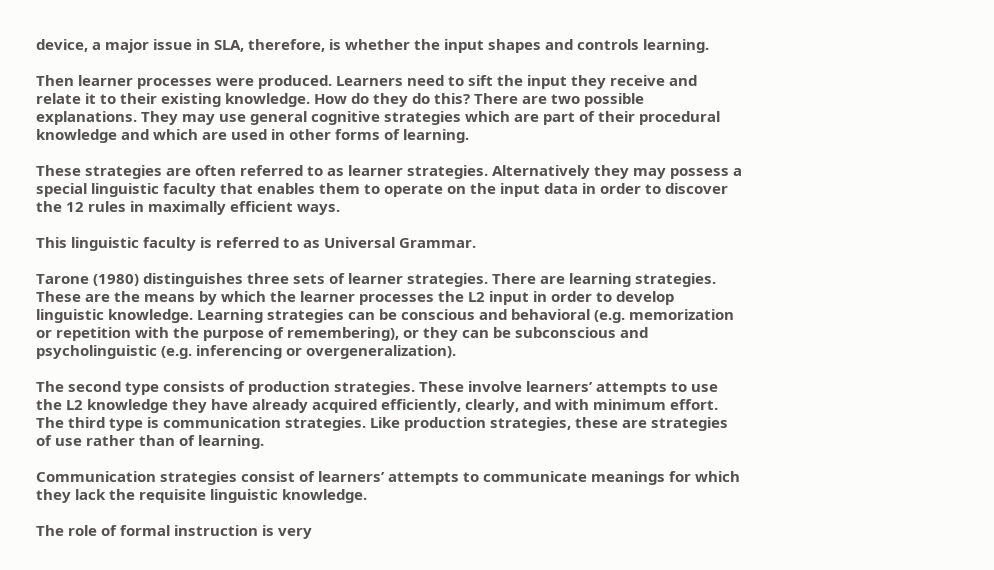device, a major issue in SLA, therefore, is whether the input shapes and controls learning.

Then learner processes were produced. Learners need to sift the input they receive and relate it to their existing knowledge. How do they do this? There are two possible explanations. They may use general cognitive strategies which are part of their procedural knowledge and which are used in other forms of learning.

These strategies are often referred to as learner strategies. Alternatively they may possess a special linguistic faculty that enables them to operate on the input data in order to discover the 12 rules in maximally efficient ways.

This linguistic faculty is referred to as Universal Grammar.

Tarone (1980) distinguishes three sets of learner strategies. There are learning strategies. These are the means by which the learner processes the L2 input in order to develop linguistic knowledge. Learning strategies can be conscious and behavioral (e.g. memorization or repetition with the purpose of remembering), or they can be subconscious and psycholinguistic (e.g. inferencing or overgeneralization).

The second type consists of production strategies. These involve learners’ attempts to use the L2 knowledge they have already acquired efficiently, clearly, and with minimum effort. The third type is communication strategies. Like production strategies, these are strategies of use rather than of learning.

Communication strategies consist of learners’ attempts to communicate meanings for which they lack the requisite linguistic knowledge.

The role of formal instruction is very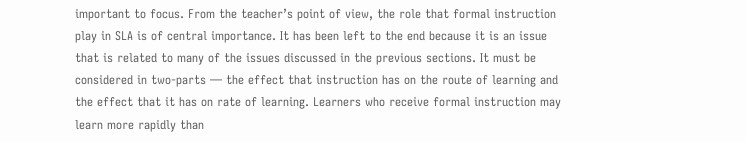important to focus. From the teacher’s point of view, the role that formal instruction play in SLA is of central importance. It has been left to the end because it is an issue that is related to many of the issues discussed in the previous sections. It must be considered in two-parts — the effect that instruction has on the route of learning and the effect that it has on rate of learning. Learners who receive formal instruction may learn more rapidly than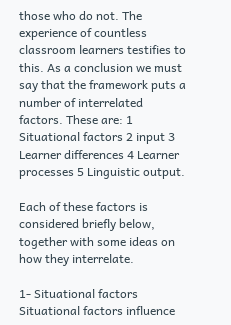those who do not. The experience of countless classroom learners testifies to this. As a conclusion we must say that the framework puts a number of interrelated factors. These are: 1 Situational factors 2 input 3 Learner differences 4 Learner processes 5 Linguistic output.

Each of these factors is considered briefly below, together with some ideas on how they interrelate.

1- Situational factors Situational factors influence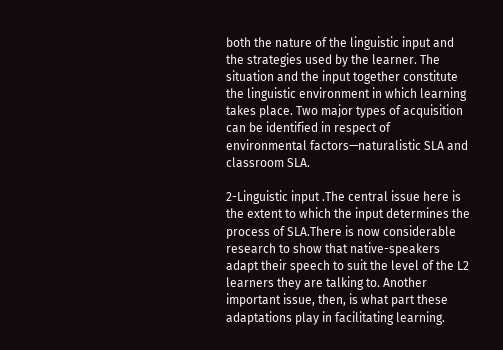both the nature of the linguistic input and the strategies used by the learner. The situation and the input together constitute the linguistic environment in which learning takes place. Two major types of acquisition can be identified in respect of environmental factors—naturalistic SLA and classroom SLA.

2-Linguistic input .The central issue here is the extent to which the input determines the process of SLA.There is now considerable research to show that native-speakers adapt their speech to suit the level of the L2 learners they are talking to. Another important issue, then, is what part these adaptations play in facilitating learning.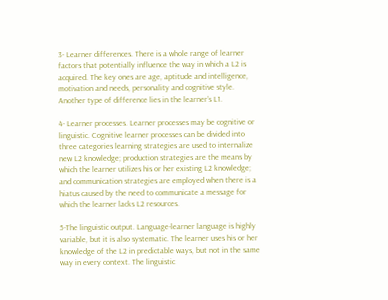3- Learner differences. There is a whole range of learner factors that potentially influence the way in which a L2 is acquired. The key ones are age, aptitude and intelligence, motivation and needs, personality and cognitive style. Another type of difference lies in the learner’s L1.

4- Learner processes. Learner processes may be cognitive or linguistic. Cognitive learner processes can be divided into three categories learning strategies are used to internalize new L2 knowledge; production strategies are the means by which the learner utilizes his or her existing L2 knowledge; and communication strategies are employed when there is a hiatus caused by the need to communicate a message for which the learner lacks L2 resources.

5-The linguistic output. Language-learner language is highly variable, but it is also systematic. The learner uses his or her knowledge of the L2 in predictable ways, but not in the same way in every context. The linguistic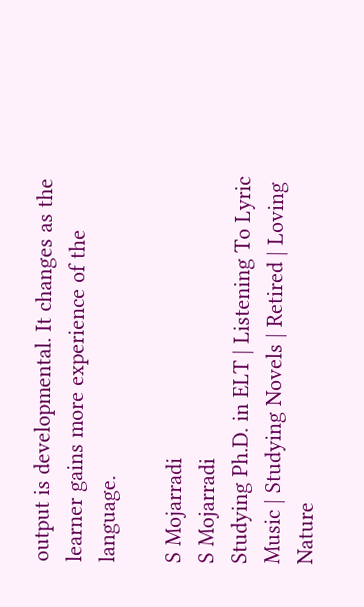output is developmental. It changes as the learner gains more experience of the language.

S Mojarradi
S Mojarradi
Studying Ph.D. in ELT | Listening To Lyric Music | Studying Novels | Retired | Loving Nature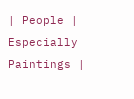| People | Especially Paintings |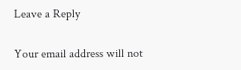Leave a Reply

Your email address will not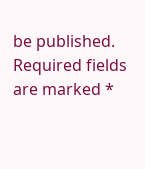be published. Required fields are marked *